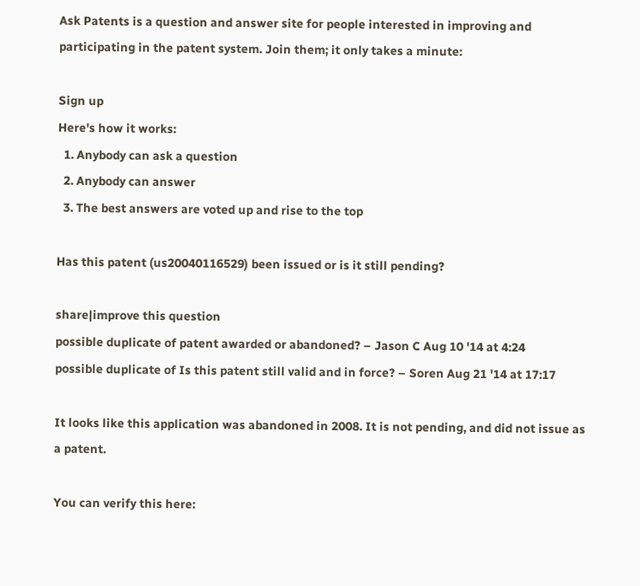Ask Patents is a question and answer site for people interested in improving and participating in the patent system. Join them; it only takes a minute:

Sign up
Here's how it works:
  1. Anybody can ask a question
  2. Anybody can answer
  3. The best answers are voted up and rise to the top

Has this patent (us20040116529) been issued or is it still pending?

share|improve this question
possible duplicate of patent awarded or abandoned? – Jason C Aug 10 '14 at 4:24
possible duplicate of Is this patent still valid and in force? – Soren Aug 21 '14 at 17:17

It looks like this application was abandoned in 2008. It is not pending, and did not issue as a patent.

You can verify this here: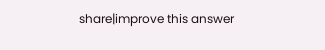share|improve this answer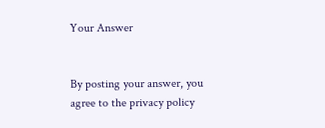Your Answer


By posting your answer, you agree to the privacy policy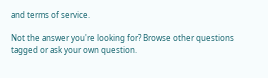and terms of service.

Not the answer you're looking for? Browse other questions tagged or ask your own question.